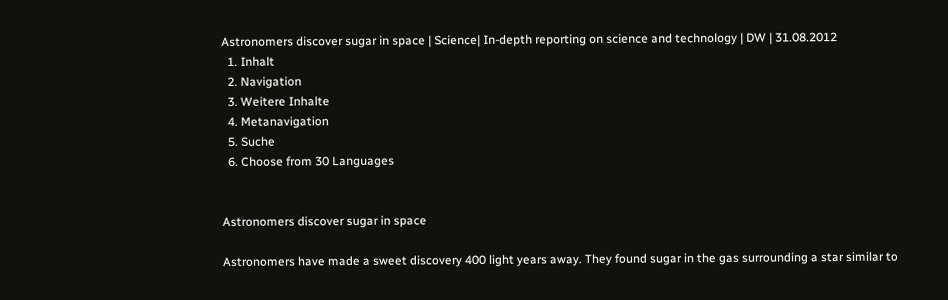Astronomers discover sugar in space | Science| In-depth reporting on science and technology | DW | 31.08.2012
  1. Inhalt
  2. Navigation
  3. Weitere Inhalte
  4. Metanavigation
  5. Suche
  6. Choose from 30 Languages


Astronomers discover sugar in space

Astronomers have made a sweet discovery 400 light years away. They found sugar in the gas surrounding a star similar to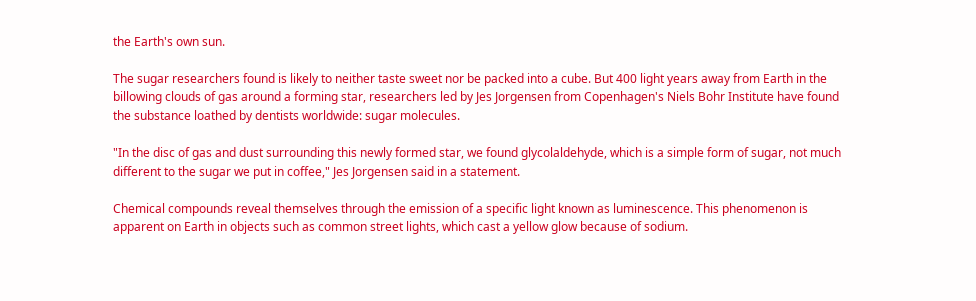the Earth's own sun.

The sugar researchers found is likely to neither taste sweet nor be packed into a cube. But 400 light years away from Earth in the billowing clouds of gas around a forming star, researchers led by Jes Jorgensen from Copenhagen's Niels Bohr Institute have found the substance loathed by dentists worldwide: sugar molecules.

"In the disc of gas and dust surrounding this newly formed star, we found glycolaldehyde, which is a simple form of sugar, not much different to the sugar we put in coffee," Jes Jorgensen said in a statement.

Chemical compounds reveal themselves through the emission of a specific light known as luminescence. This phenomenon is apparent on Earth in objects such as common street lights, which cast a yellow glow because of sodium.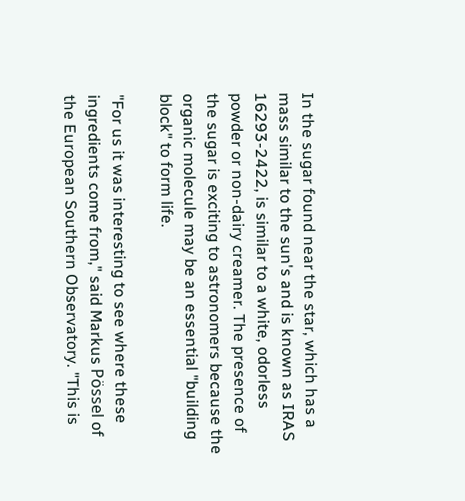In the sugar found near the star, which has a mass similar to the sun's and is known as IRAS 16293-2422, is similar to a white, odorless powder or non-dairy creamer. The presence of the sugar is exciting to astronomers because the organic molecule may be an essential "building block" to form life.

"For us it was interesting to see where these ingredients come from," said Markus Pössel of the European Southern Observatory. "This is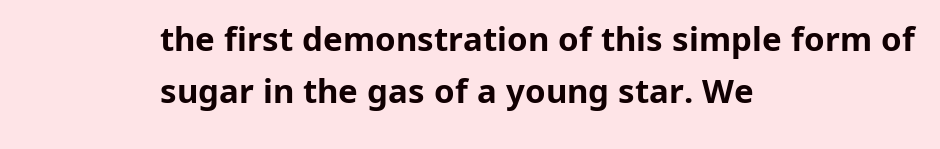the first demonstration of this simple form of sugar in the gas of a young star. We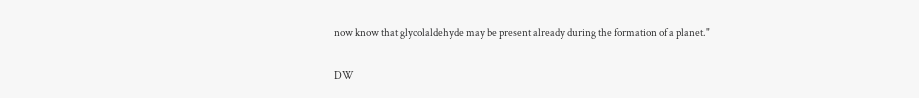now know that glycolaldehyde may be present already during the formation of a planet."

DW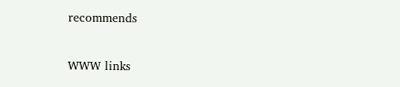recommends

WWW links